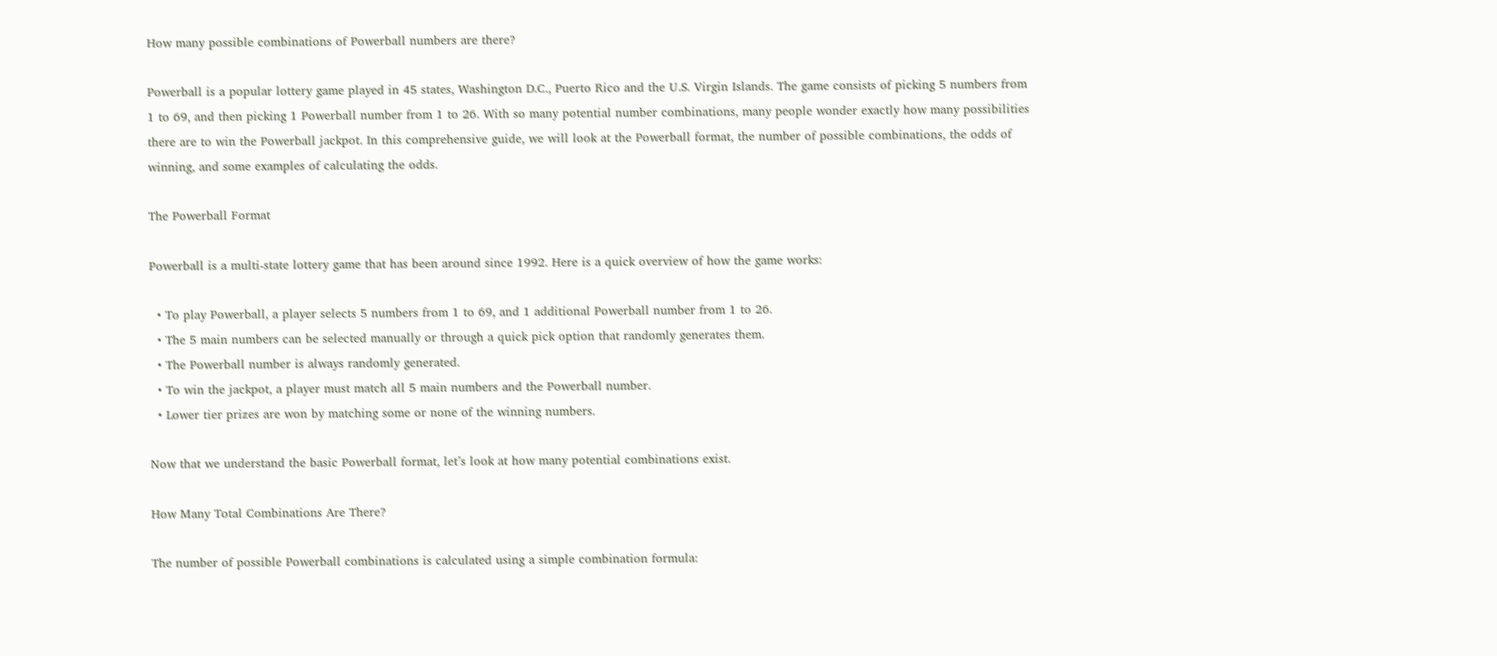How many possible combinations of Powerball numbers are there?

Powerball is a popular lottery game played in 45 states, Washington D.C., Puerto Rico and the U.S. Virgin Islands. The game consists of picking 5 numbers from 1 to 69, and then picking 1 Powerball number from 1 to 26. With so many potential number combinations, many people wonder exactly how many possibilities there are to win the Powerball jackpot. In this comprehensive guide, we will look at the Powerball format, the number of possible combinations, the odds of winning, and some examples of calculating the odds.

The Powerball Format

Powerball is a multi-state lottery game that has been around since 1992. Here is a quick overview of how the game works:

  • To play Powerball, a player selects 5 numbers from 1 to 69, and 1 additional Powerball number from 1 to 26.
  • The 5 main numbers can be selected manually or through a quick pick option that randomly generates them.
  • The Powerball number is always randomly generated.
  • To win the jackpot, a player must match all 5 main numbers and the Powerball number.
  • Lower tier prizes are won by matching some or none of the winning numbers.

Now that we understand the basic Powerball format, let’s look at how many potential combinations exist.

How Many Total Combinations Are There?

The number of possible Powerball combinations is calculated using a simple combination formula: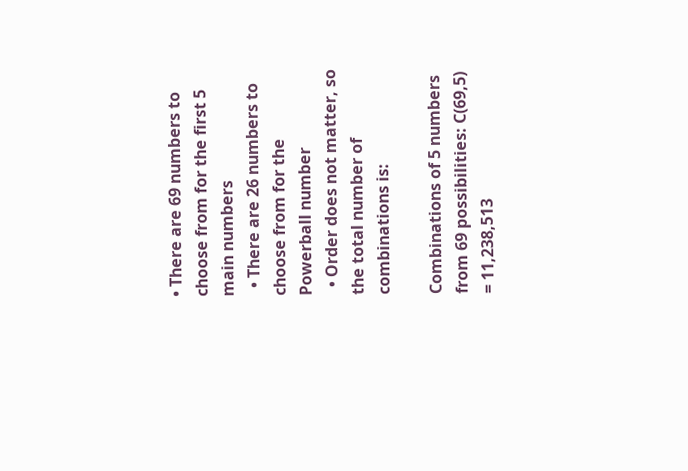• There are 69 numbers to choose from for the first 5 main numbers
  • There are 26 numbers to choose from for the Powerball number
  • Order does not matter, so the total number of combinations is:

Combinations of 5 numbers from 69 possibilities: C(69,5) = 11,238,513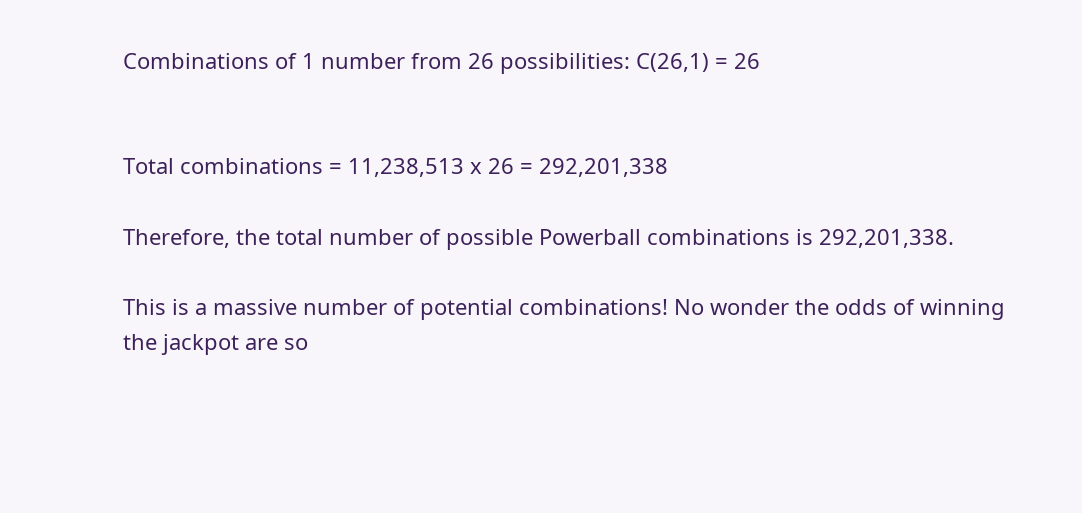Combinations of 1 number from 26 possibilities: C(26,1) = 26


Total combinations = 11,238,513 x 26 = 292,201,338

Therefore, the total number of possible Powerball combinations is 292,201,338.

This is a massive number of potential combinations! No wonder the odds of winning the jackpot are so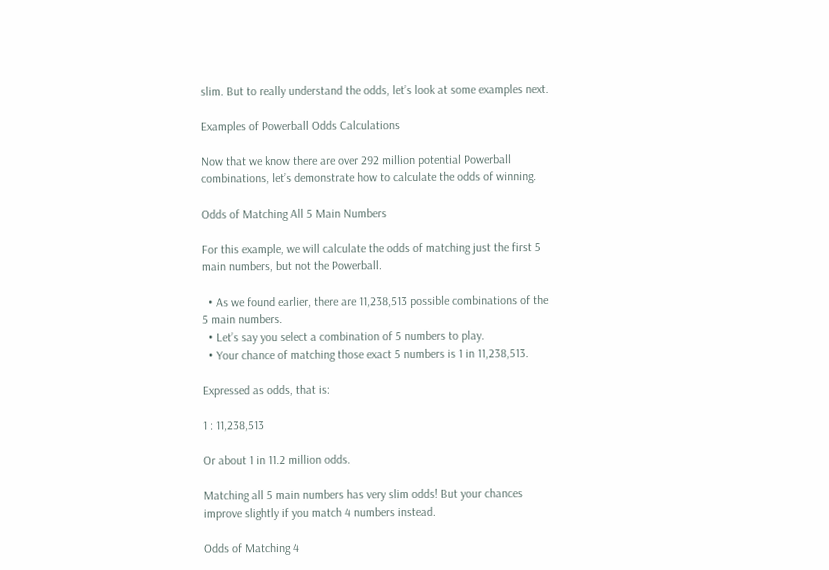slim. But to really understand the odds, let’s look at some examples next.

Examples of Powerball Odds Calculations

Now that we know there are over 292 million potential Powerball combinations, let’s demonstrate how to calculate the odds of winning.

Odds of Matching All 5 Main Numbers

For this example, we will calculate the odds of matching just the first 5 main numbers, but not the Powerball.

  • As we found earlier, there are 11,238,513 possible combinations of the 5 main numbers.
  • Let’s say you select a combination of 5 numbers to play.
  • Your chance of matching those exact 5 numbers is 1 in 11,238,513.

Expressed as odds, that is:

1 : 11,238,513

Or about 1 in 11.2 million odds.

Matching all 5 main numbers has very slim odds! But your chances improve slightly if you match 4 numbers instead.

Odds of Matching 4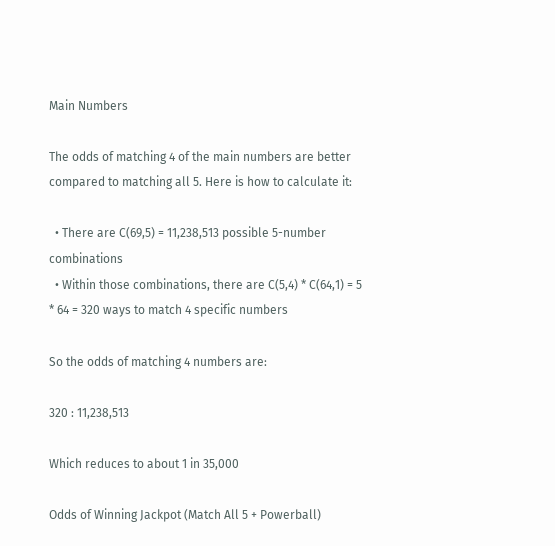Main Numbers

The odds of matching 4 of the main numbers are better compared to matching all 5. Here is how to calculate it:

  • There are C(69,5) = 11,238,513 possible 5-number combinations
  • Within those combinations, there are C(5,4) * C(64,1) = 5 * 64 = 320 ways to match 4 specific numbers

So the odds of matching 4 numbers are:

320 : 11,238,513

Which reduces to about 1 in 35,000

Odds of Winning Jackpot (Match All 5 + Powerball)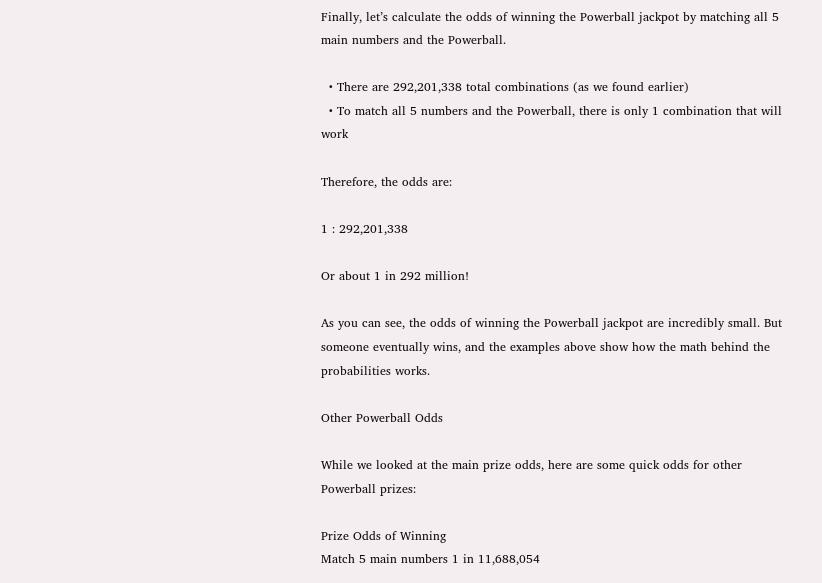Finally, let’s calculate the odds of winning the Powerball jackpot by matching all 5 main numbers and the Powerball.

  • There are 292,201,338 total combinations (as we found earlier)
  • To match all 5 numbers and the Powerball, there is only 1 combination that will work

Therefore, the odds are:

1 : 292,201,338

Or about 1 in 292 million!

As you can see, the odds of winning the Powerball jackpot are incredibly small. But someone eventually wins, and the examples above show how the math behind the probabilities works.

Other Powerball Odds

While we looked at the main prize odds, here are some quick odds for other Powerball prizes:

Prize Odds of Winning
Match 5 main numbers 1 in 11,688,054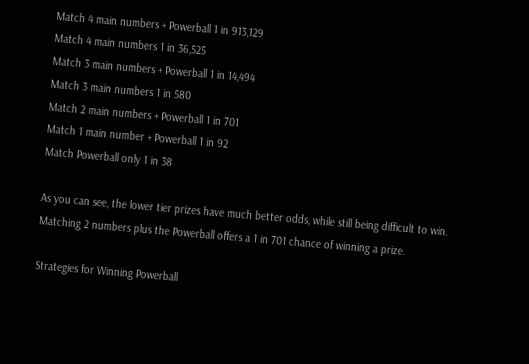Match 4 main numbers + Powerball 1 in 913,129
Match 4 main numbers 1 in 36,525
Match 3 main numbers + Powerball 1 in 14,494
Match 3 main numbers 1 in 580
Match 2 main numbers + Powerball 1 in 701
Match 1 main number + Powerball 1 in 92
Match Powerball only 1 in 38

As you can see, the lower tier prizes have much better odds, while still being difficult to win. Matching 2 numbers plus the Powerball offers a 1 in 701 chance of winning a prize.

Strategies for Winning Powerball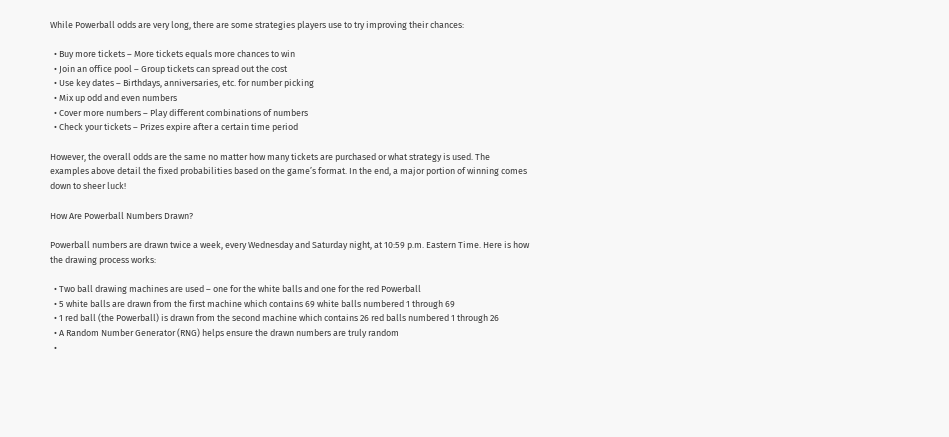While Powerball odds are very long, there are some strategies players use to try improving their chances:

  • Buy more tickets – More tickets equals more chances to win
  • Join an office pool – Group tickets can spread out the cost
  • Use key dates – Birthdays, anniversaries, etc. for number picking
  • Mix up odd and even numbers
  • Cover more numbers – Play different combinations of numbers
  • Check your tickets – Prizes expire after a certain time period

However, the overall odds are the same no matter how many tickets are purchased or what strategy is used. The examples above detail the fixed probabilities based on the game’s format. In the end, a major portion of winning comes down to sheer luck!

How Are Powerball Numbers Drawn?

Powerball numbers are drawn twice a week, every Wednesday and Saturday night, at 10:59 p.m. Eastern Time. Here is how the drawing process works:

  • Two ball drawing machines are used – one for the white balls and one for the red Powerball
  • 5 white balls are drawn from the first machine which contains 69 white balls numbered 1 through 69
  • 1 red ball (the Powerball) is drawn from the second machine which contains 26 red balls numbered 1 through 26
  • A Random Number Generator (RNG) helps ensure the drawn numbers are truly random
  •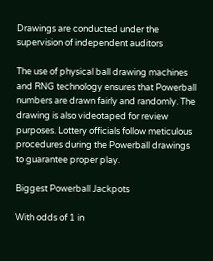Drawings are conducted under the supervision of independent auditors

The use of physical ball drawing machines and RNG technology ensures that Powerball numbers are drawn fairly and randomly. The drawing is also videotaped for review purposes. Lottery officials follow meticulous procedures during the Powerball drawings to guarantee proper play.

Biggest Powerball Jackpots

With odds of 1 in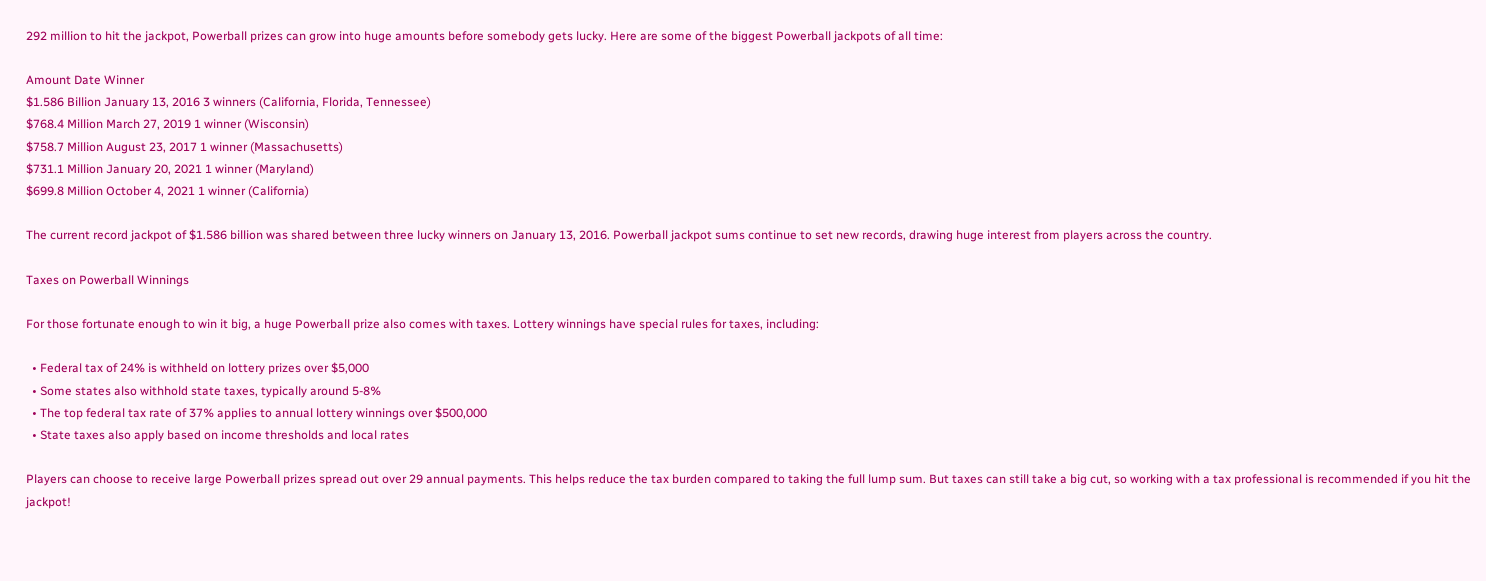292 million to hit the jackpot, Powerball prizes can grow into huge amounts before somebody gets lucky. Here are some of the biggest Powerball jackpots of all time:

Amount Date Winner
$1.586 Billion January 13, 2016 3 winners (California, Florida, Tennessee)
$768.4 Million March 27, 2019 1 winner (Wisconsin)
$758.7 Million August 23, 2017 1 winner (Massachusetts)
$731.1 Million January 20, 2021 1 winner (Maryland)
$699.8 Million October 4, 2021 1 winner (California)

The current record jackpot of $1.586 billion was shared between three lucky winners on January 13, 2016. Powerball jackpot sums continue to set new records, drawing huge interest from players across the country.

Taxes on Powerball Winnings

For those fortunate enough to win it big, a huge Powerball prize also comes with taxes. Lottery winnings have special rules for taxes, including:

  • Federal tax of 24% is withheld on lottery prizes over $5,000
  • Some states also withhold state taxes, typically around 5-8%
  • The top federal tax rate of 37% applies to annual lottery winnings over $500,000
  • State taxes also apply based on income thresholds and local rates

Players can choose to receive large Powerball prizes spread out over 29 annual payments. This helps reduce the tax burden compared to taking the full lump sum. But taxes can still take a big cut, so working with a tax professional is recommended if you hit the jackpot!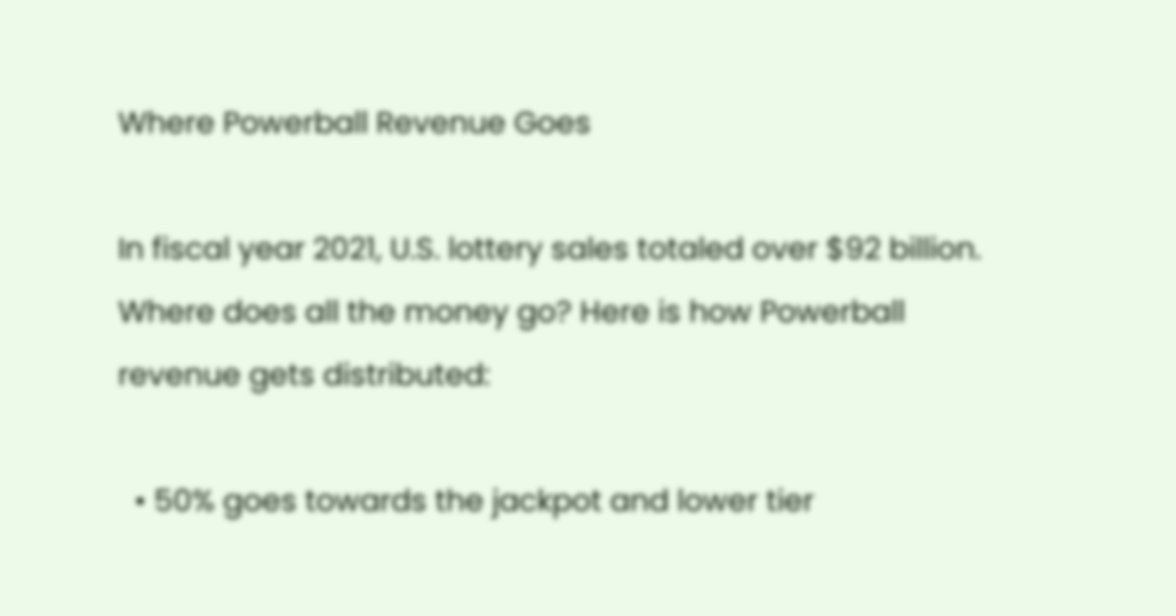Where Powerball Revenue Goes

In fiscal year 2021, U.S. lottery sales totaled over $92 billion. Where does all the money go? Here is how Powerball revenue gets distributed:

  • 50% goes towards the jackpot and lower tier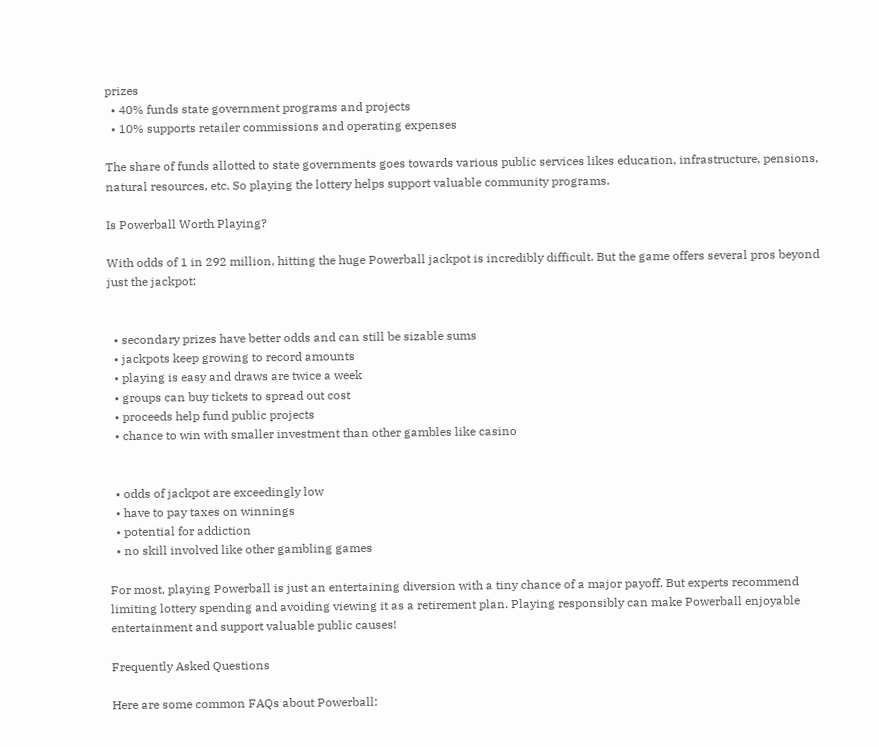prizes
  • 40% funds state government programs and projects
  • 10% supports retailer commissions and operating expenses

The share of funds allotted to state governments goes towards various public services likes education, infrastructure, pensions, natural resources, etc. So playing the lottery helps support valuable community programs.

Is Powerball Worth Playing?

With odds of 1 in 292 million, hitting the huge Powerball jackpot is incredibly difficult. But the game offers several pros beyond just the jackpot:


  • secondary prizes have better odds and can still be sizable sums
  • jackpots keep growing to record amounts
  • playing is easy and draws are twice a week
  • groups can buy tickets to spread out cost
  • proceeds help fund public projects
  • chance to win with smaller investment than other gambles like casino


  • odds of jackpot are exceedingly low
  • have to pay taxes on winnings
  • potential for addiction
  • no skill involved like other gambling games

For most, playing Powerball is just an entertaining diversion with a tiny chance of a major payoff. But experts recommend limiting lottery spending and avoiding viewing it as a retirement plan. Playing responsibly can make Powerball enjoyable entertainment and support valuable public causes!

Frequently Asked Questions

Here are some common FAQs about Powerball: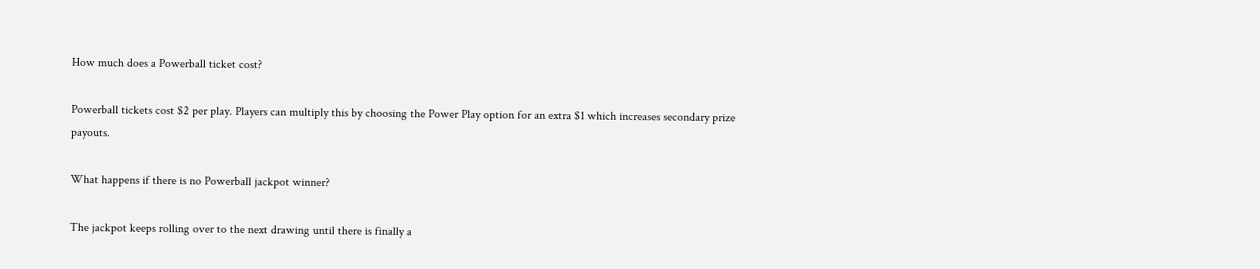How much does a Powerball ticket cost?

Powerball tickets cost $2 per play. Players can multiply this by choosing the Power Play option for an extra $1 which increases secondary prize payouts.

What happens if there is no Powerball jackpot winner?

The jackpot keeps rolling over to the next drawing until there is finally a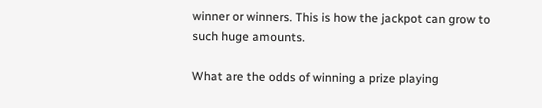winner or winners. This is how the jackpot can grow to such huge amounts.

What are the odds of winning a prize playing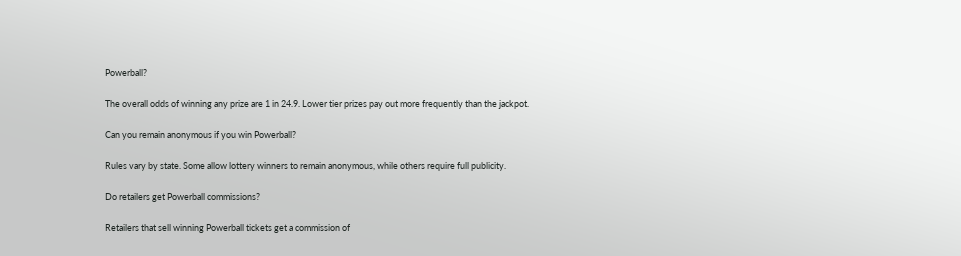Powerball?

The overall odds of winning any prize are 1 in 24.9. Lower tier prizes pay out more frequently than the jackpot.

Can you remain anonymous if you win Powerball?

Rules vary by state. Some allow lottery winners to remain anonymous, while others require full publicity.

Do retailers get Powerball commissions?

Retailers that sell winning Powerball tickets get a commission of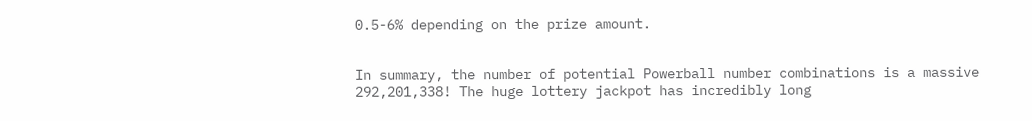0.5-6% depending on the prize amount.


In summary, the number of potential Powerball number combinations is a massive 292,201,338! The huge lottery jackpot has incredibly long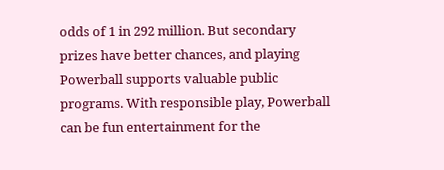odds of 1 in 292 million. But secondary prizes have better chances, and playing Powerball supports valuable public programs. With responsible play, Powerball can be fun entertainment for the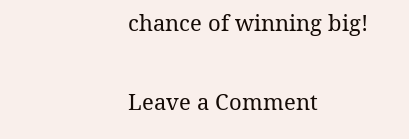chance of winning big!

Leave a Comment